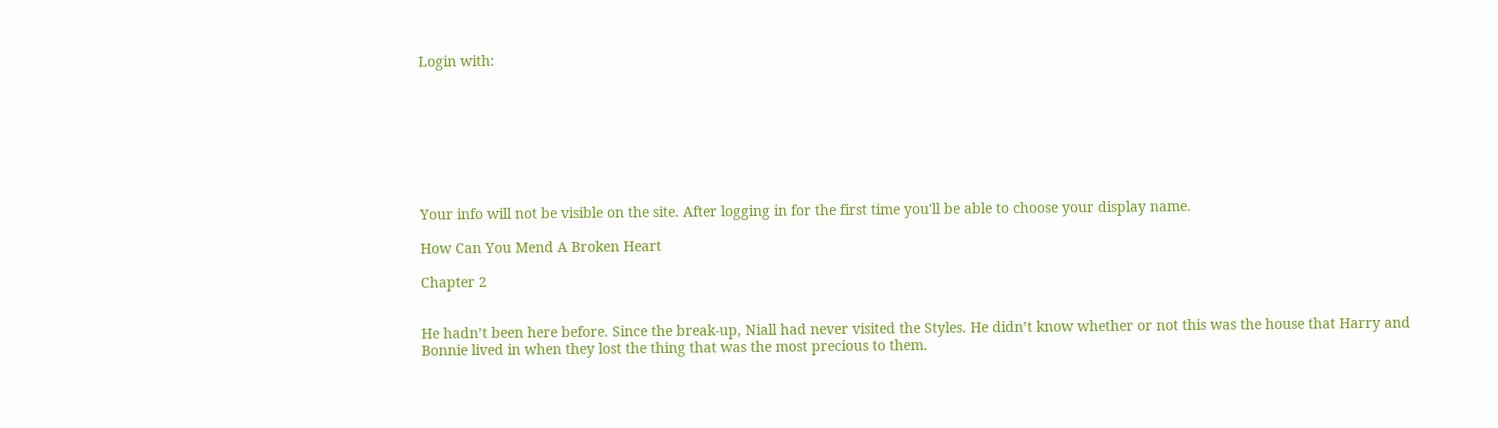Login with:








Your info will not be visible on the site. After logging in for the first time you'll be able to choose your display name.

How Can You Mend A Broken Heart

Chapter 2


He hadn’t been here before. Since the break-up, Niall had never visited the Styles. He didn’t know whether or not this was the house that Harry and Bonnie lived in when they lost the thing that was the most precious to them.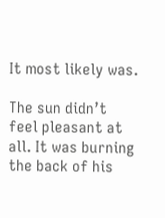It most likely was.

The sun didn’t feel pleasant at all. It was burning the back of his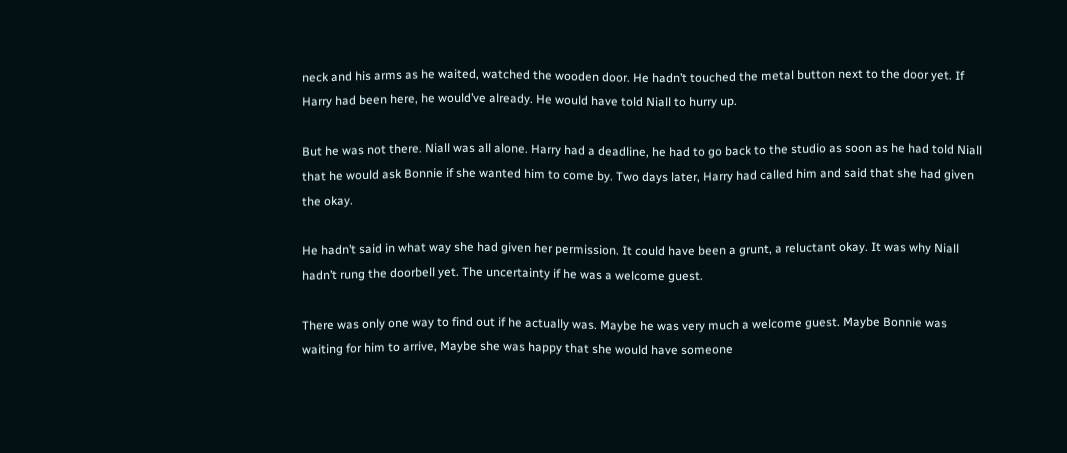neck and his arms as he waited, watched the wooden door. He hadn’t touched the metal button next to the door yet. If Harry had been here, he would’ve already. He would have told Niall to hurry up.

But he was not there. Niall was all alone. Harry had a deadline, he had to go back to the studio as soon as he had told Niall that he would ask Bonnie if she wanted him to come by. Two days later, Harry had called him and said that she had given the okay.

He hadn’t said in what way she had given her permission. It could have been a grunt, a reluctant okay. It was why Niall hadn’t rung the doorbell yet. The uncertainty if he was a welcome guest.

There was only one way to find out if he actually was. Maybe he was very much a welcome guest. Maybe Bonnie was waiting for him to arrive, Maybe she was happy that she would have someone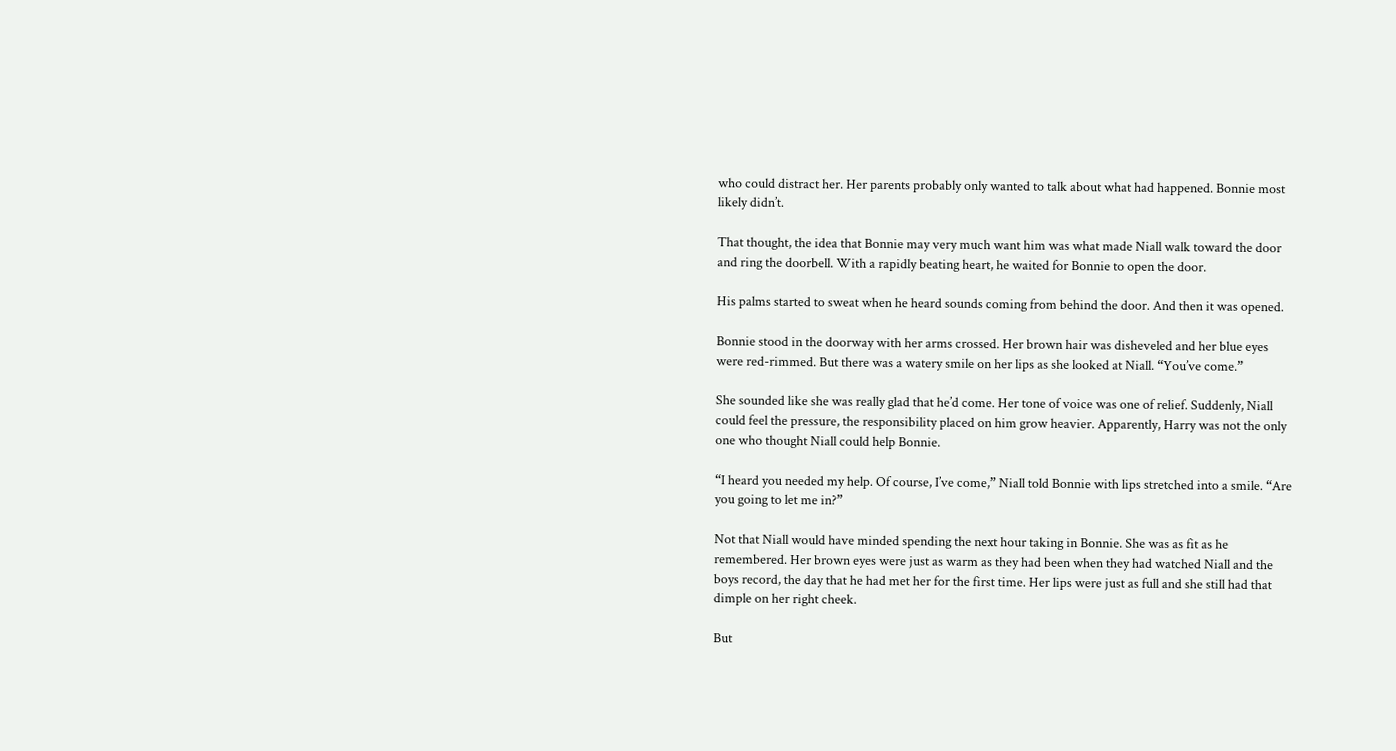who could distract her. Her parents probably only wanted to talk about what had happened. Bonnie most likely didn’t.

That thought, the idea that Bonnie may very much want him was what made Niall walk toward the door and ring the doorbell. With a rapidly beating heart, he waited for Bonnie to open the door.

His palms started to sweat when he heard sounds coming from behind the door. And then it was opened.

Bonnie stood in the doorway with her arms crossed. Her brown hair was disheveled and her blue eyes were red-rimmed. But there was a watery smile on her lips as she looked at Niall. “You’ve come.”

She sounded like she was really glad that he’d come. Her tone of voice was one of relief. Suddenly, Niall could feel the pressure, the responsibility placed on him grow heavier. Apparently, Harry was not the only one who thought Niall could help Bonnie.

“I heard you needed my help. Of course, I’ve come,” Niall told Bonnie with lips stretched into a smile. “Are you going to let me in?”

Not that Niall would have minded spending the next hour taking in Bonnie. She was as fit as he remembered. Her brown eyes were just as warm as they had been when they had watched Niall and the boys record, the day that he had met her for the first time. Her lips were just as full and she still had that dimple on her right cheek.

But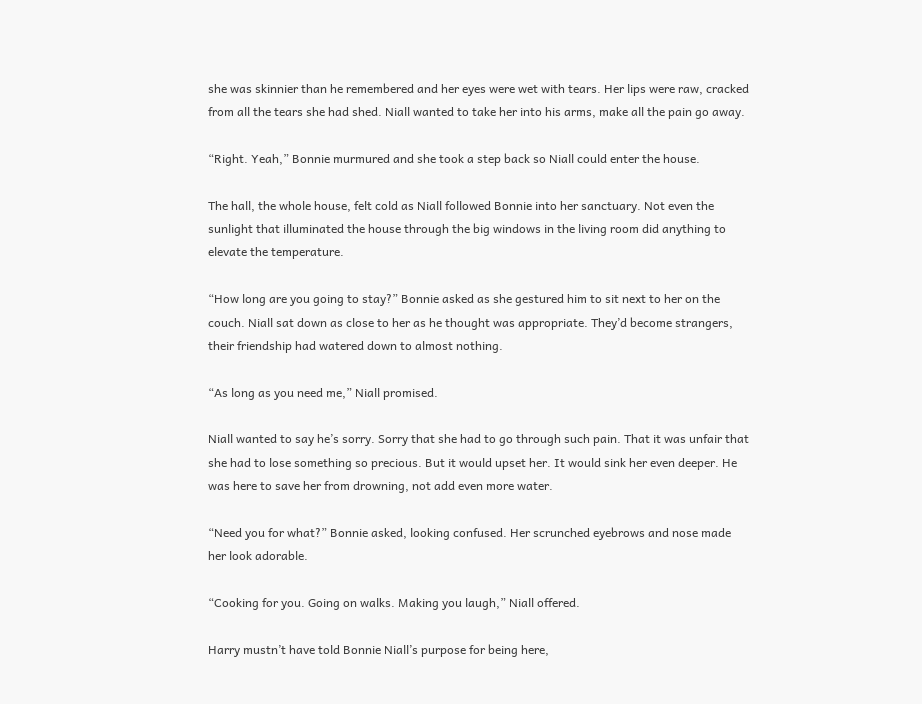she was skinnier than he remembered and her eyes were wet with tears. Her lips were raw, cracked from all the tears she had shed. Niall wanted to take her into his arms, make all the pain go away.

“Right. Yeah,” Bonnie murmured and she took a step back so Niall could enter the house.

The hall, the whole house, felt cold as Niall followed Bonnie into her sanctuary. Not even the sunlight that illuminated the house through the big windows in the living room did anything to elevate the temperature.

“How long are you going to stay?” Bonnie asked as she gestured him to sit next to her on the couch. Niall sat down as close to her as he thought was appropriate. They’d become strangers, their friendship had watered down to almost nothing.

“As long as you need me,” Niall promised.

Niall wanted to say he’s sorry. Sorry that she had to go through such pain. That it was unfair that she had to lose something so precious. But it would upset her. It would sink her even deeper. He was here to save her from drowning, not add even more water.

“Need you for what?” Bonnie asked, looking confused. Her scrunched eyebrows and nose made her look adorable.

“Cooking for you. Going on walks. Making you laugh,” Niall offered.

Harry mustn’t have told Bonnie Niall’s purpose for being here,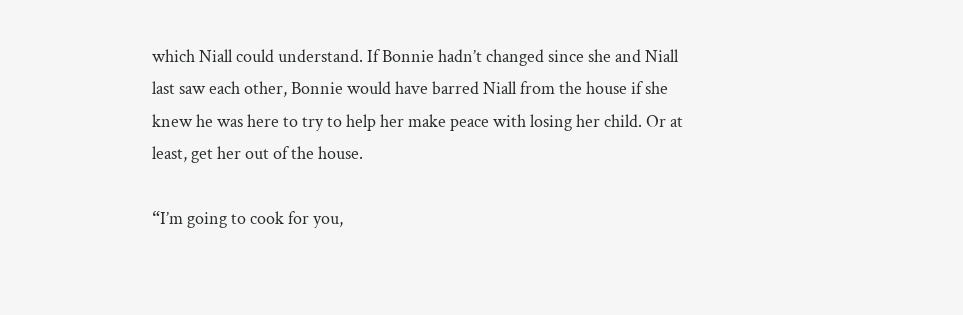which Niall could understand. If Bonnie hadn’t changed since she and Niall last saw each other, Bonnie would have barred Niall from the house if she knew he was here to try to help her make peace with losing her child. Or at least, get her out of the house.

“I’m going to cook for you,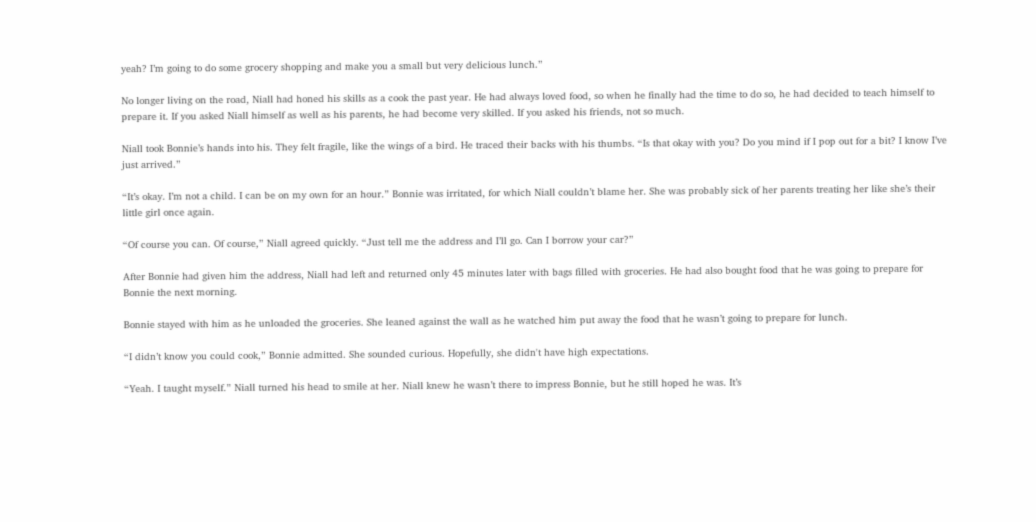yeah? I’m going to do some grocery shopping and make you a small but very delicious lunch.”

No longer living on the road, Niall had honed his skills as a cook the past year. He had always loved food, so when he finally had the time to do so, he had decided to teach himself to prepare it. If you asked Niall himself as well as his parents, he had become very skilled. If you asked his friends, not so much.

Niall took Bonnie’s hands into his. They felt fragile, like the wings of a bird. He traced their backs with his thumbs. “Is that okay with you? Do you mind if I pop out for a bit? I know I’ve just arrived.”

“It’s okay. I’m not a child. I can be on my own for an hour.” Bonnie was irritated, for which Niall couldn’t blame her. She was probably sick of her parents treating her like she’s their little girl once again.

“Of course you can. Of course,” Niall agreed quickly. “Just tell me the address and I’ll go. Can I borrow your car?”

After Bonnie had given him the address, Niall had left and returned only 45 minutes later with bags filled with groceries. He had also bought food that he was going to prepare for Bonnie the next morning.

Bonnie stayed with him as he unloaded the groceries. She leaned against the wall as he watched him put away the food that he wasn’t going to prepare for lunch.

“I didn’t know you could cook,” Bonnie admitted. She sounded curious. Hopefully, she didn't have high expectations.

“Yeah. I taught myself.” Niall turned his head to smile at her. Niall knew he wasn’t there to impress Bonnie, but he still hoped he was. It’s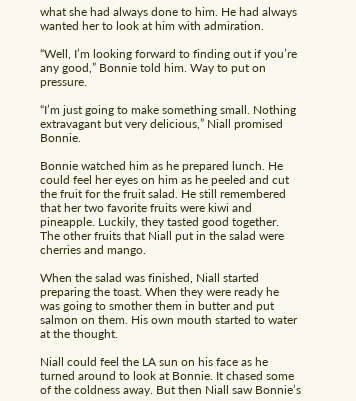what she had always done to him. He had always wanted her to look at him with admiration.

“Well, I’m looking forward to finding out if you’re any good,” Bonnie told him. Way to put on pressure.

“I’m just going to make something small. Nothing extravagant but very delicious,” Niall promised Bonnie.

Bonnie watched him as he prepared lunch. He could feel her eyes on him as he peeled and cut the fruit for the fruit salad. He still remembered that her two favorite fruits were kiwi and pineapple. Luckily, they tasted good together. The other fruits that Niall put in the salad were cherries and mango.

When the salad was finished, Niall started preparing the toast. When they were ready he was going to smother them in butter and put salmon on them. His own mouth started to water at the thought.

Niall could feel the LA sun on his face as he turned around to look at Bonnie. It chased some of the coldness away. But then Niall saw Bonnie’s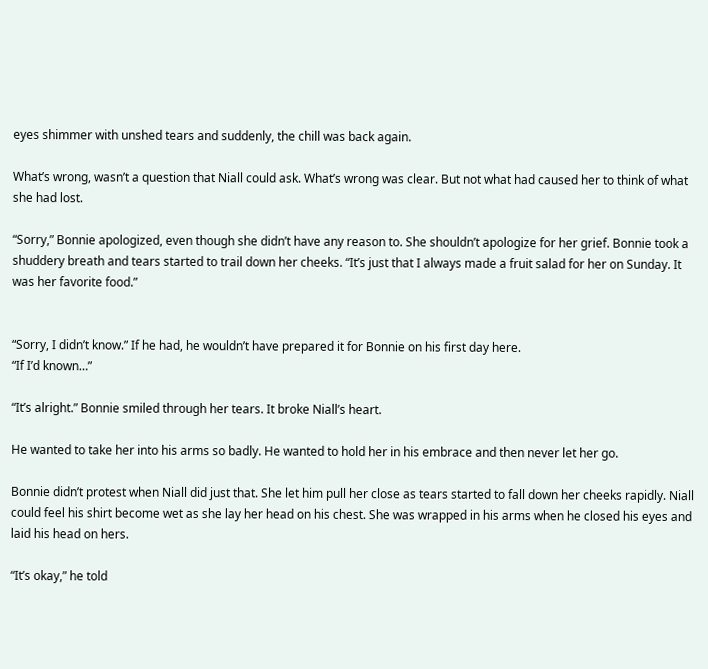eyes shimmer with unshed tears and suddenly, the chill was back again.

What’s wrong, wasn’t a question that Niall could ask. What’s wrong was clear. But not what had caused her to think of what she had lost.

“Sorry,” Bonnie apologized, even though she didn’t have any reason to. She shouldn’t apologize for her grief. Bonnie took a shuddery breath and tears started to trail down her cheeks. “It’s just that I always made a fruit salad for her on Sunday. It was her favorite food.”


“Sorry, I didn’t know.” If he had, he wouldn’t have prepared it for Bonnie on his first day here.
“If I’d known…”

“It’s alright.” Bonnie smiled through her tears. It broke Niall’s heart.

He wanted to take her into his arms so badly. He wanted to hold her in his embrace and then never let her go.

Bonnie didn’t protest when Niall did just that. She let him pull her close as tears started to fall down her cheeks rapidly. Niall could feel his shirt become wet as she lay her head on his chest. She was wrapped in his arms when he closed his eyes and laid his head on hers.

“It’s okay,” he told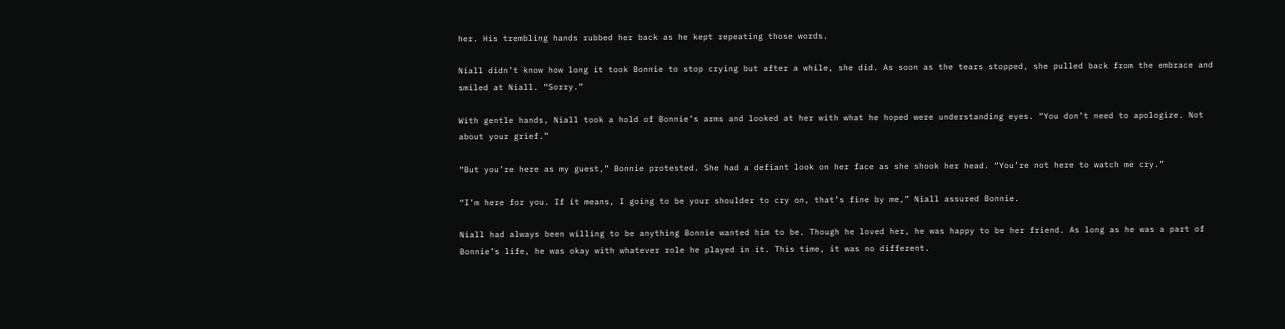her. His trembling hands rubbed her back as he kept repeating those words.

Niall didn’t know how long it took Bonnie to stop crying but after a while, she did. As soon as the tears stopped, she pulled back from the embrace and smiled at Niall. “Sorry.”

With gentle hands, Niall took a hold of Bonnie’s arms and looked at her with what he hoped were understanding eyes. “You don’t need to apologize. Not about your grief.”

“But you’re here as my guest,” Bonnie protested. She had a defiant look on her face as she shook her head. “You’re not here to watch me cry.”

“I’m here for you. If it means, I going to be your shoulder to cry on, that’s fine by me,” Niall assured Bonnie.

Niall had always been willing to be anything Bonnie wanted him to be. Though he loved her, he was happy to be her friend. As long as he was a part of Bonnie’s life, he was okay with whatever role he played in it. This time, it was no different.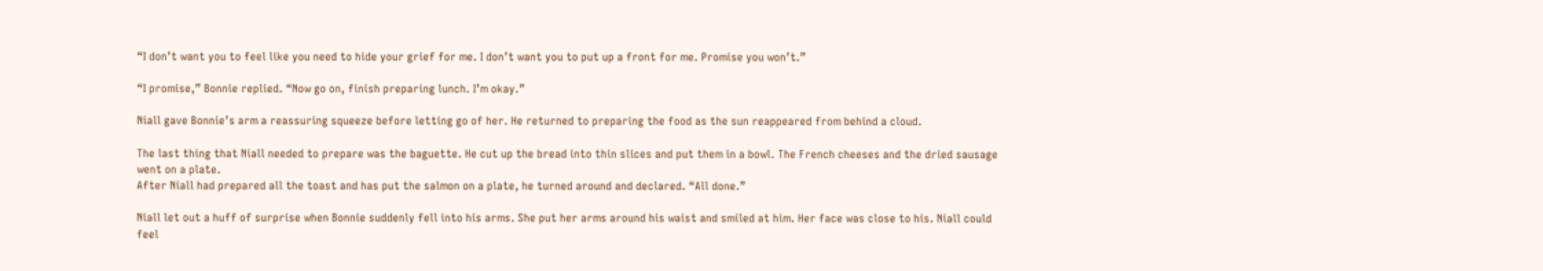“I don’t want you to feel like you need to hide your grief for me. I don’t want you to put up a front for me. Promise you won’t.”

“I promise,” Bonnie replied. “Now go on, finish preparing lunch. I’m okay.”

Niall gave Bonnie’s arm a reassuring squeeze before letting go of her. He returned to preparing the food as the sun reappeared from behind a cloud.

The last thing that Niall needed to prepare was the baguette. He cut up the bread into thin slices and put them in a bowl. The French cheeses and the dried sausage went on a plate.
After Niall had prepared all the toast and has put the salmon on a plate, he turned around and declared. “All done.”

Niall let out a huff of surprise when Bonnie suddenly fell into his arms. She put her arms around his waist and smiled at him. Her face was close to his. Niall could feel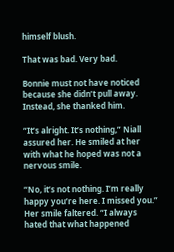himself blush.

That was bad. Very bad.

Bonnie must not have noticed because she didn’t pull away. Instead, she thanked him.

“It’s alright. It’s nothing,” Niall assured her. He smiled at her with what he hoped was not a nervous smile.

“No, it’s not nothing. I’m really happy you’re here. I missed you.” Her smile faltered. “I always hated that what happened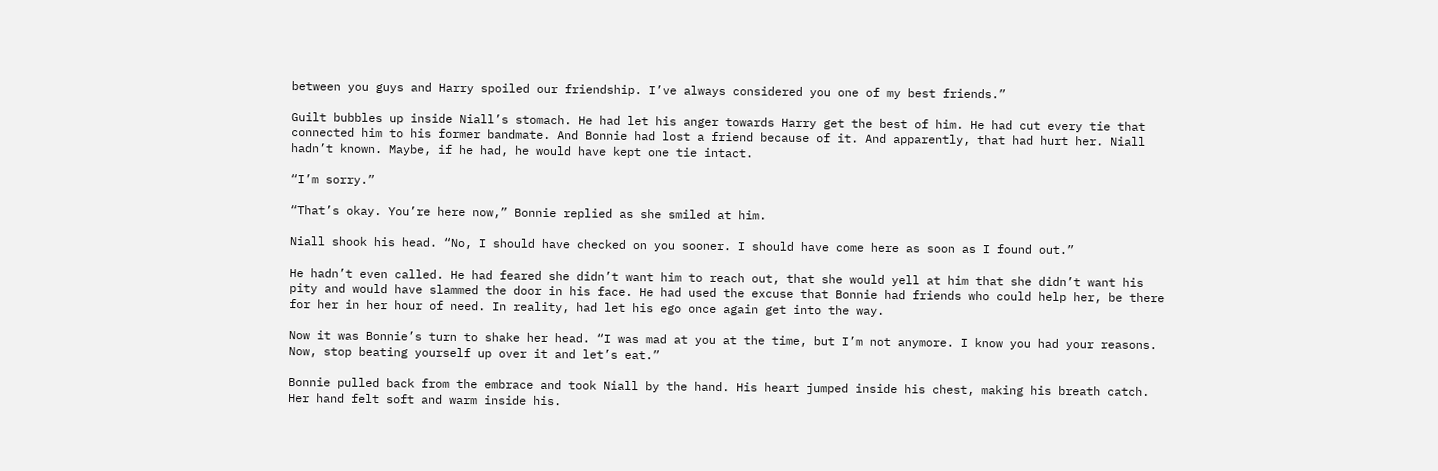between you guys and Harry spoiled our friendship. I’ve always considered you one of my best friends.”

Guilt bubbles up inside Niall’s stomach. He had let his anger towards Harry get the best of him. He had cut every tie that connected him to his former bandmate. And Bonnie had lost a friend because of it. And apparently, that had hurt her. Niall hadn’t known. Maybe, if he had, he would have kept one tie intact.

“I’m sorry.”

“That’s okay. You’re here now,” Bonnie replied as she smiled at him.

Niall shook his head. “No, I should have checked on you sooner. I should have come here as soon as I found out.”

He hadn’t even called. He had feared she didn’t want him to reach out, that she would yell at him that she didn’t want his pity and would have slammed the door in his face. He had used the excuse that Bonnie had friends who could help her, be there for her in her hour of need. In reality, had let his ego once again get into the way.

Now it was Bonnie’s turn to shake her head. “I was mad at you at the time, but I’m not anymore. I know you had your reasons. Now, stop beating yourself up over it and let’s eat.”

Bonnie pulled back from the embrace and took Niall by the hand. His heart jumped inside his chest, making his breath catch. Her hand felt soft and warm inside his.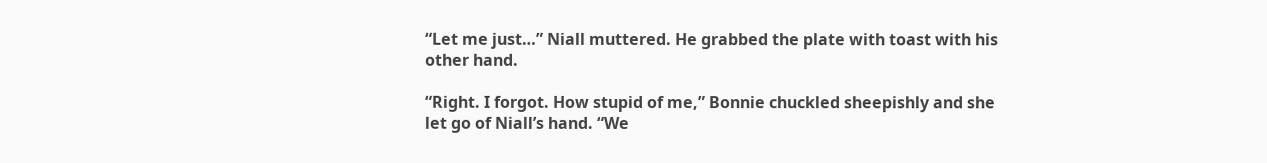“Let me just…” Niall muttered. He grabbed the plate with toast with his other hand.

“Right. I forgot. How stupid of me,” Bonnie chuckled sheepishly and she let go of Niall’s hand. “We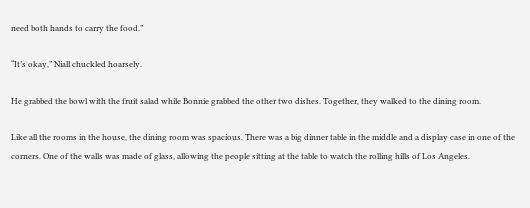need both hands to carry the food.”

“It’s okay,” Niall chuckled hoarsely.

He grabbed the bowl with the fruit salad while Bonnie grabbed the other two dishes. Together, they walked to the dining room.

Like all the rooms in the house, the dining room was spacious. There was a big dinner table in the middle and a display case in one of the corners. One of the walls was made of glass, allowing the people sitting at the table to watch the rolling hills of Los Angeles.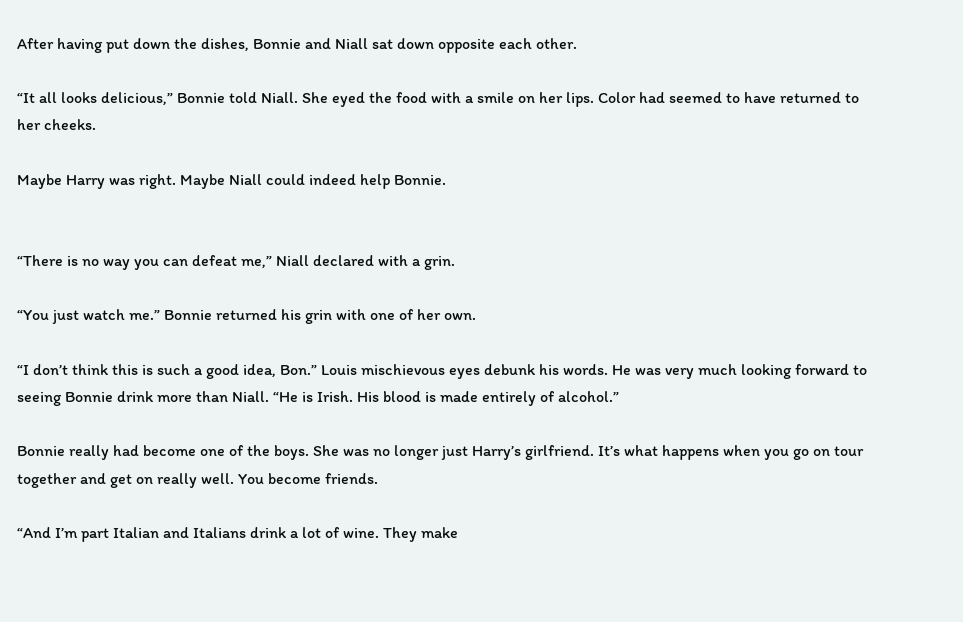After having put down the dishes, Bonnie and Niall sat down opposite each other.

“It all looks delicious,” Bonnie told Niall. She eyed the food with a smile on her lips. Color had seemed to have returned to her cheeks.

Maybe Harry was right. Maybe Niall could indeed help Bonnie.


“There is no way you can defeat me,” Niall declared with a grin.

“You just watch me.” Bonnie returned his grin with one of her own.

“I don’t think this is such a good idea, Bon.” Louis mischievous eyes debunk his words. He was very much looking forward to seeing Bonnie drink more than Niall. “He is Irish. His blood is made entirely of alcohol.”

Bonnie really had become one of the boys. She was no longer just Harry’s girlfriend. It’s what happens when you go on tour together and get on really well. You become friends.

“And I’m part Italian and Italians drink a lot of wine. They make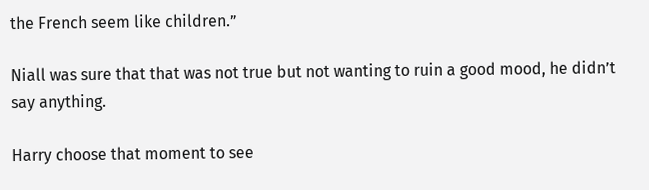the French seem like children.”

Niall was sure that that was not true but not wanting to ruin a good mood, he didn’t say anything.

Harry choose that moment to see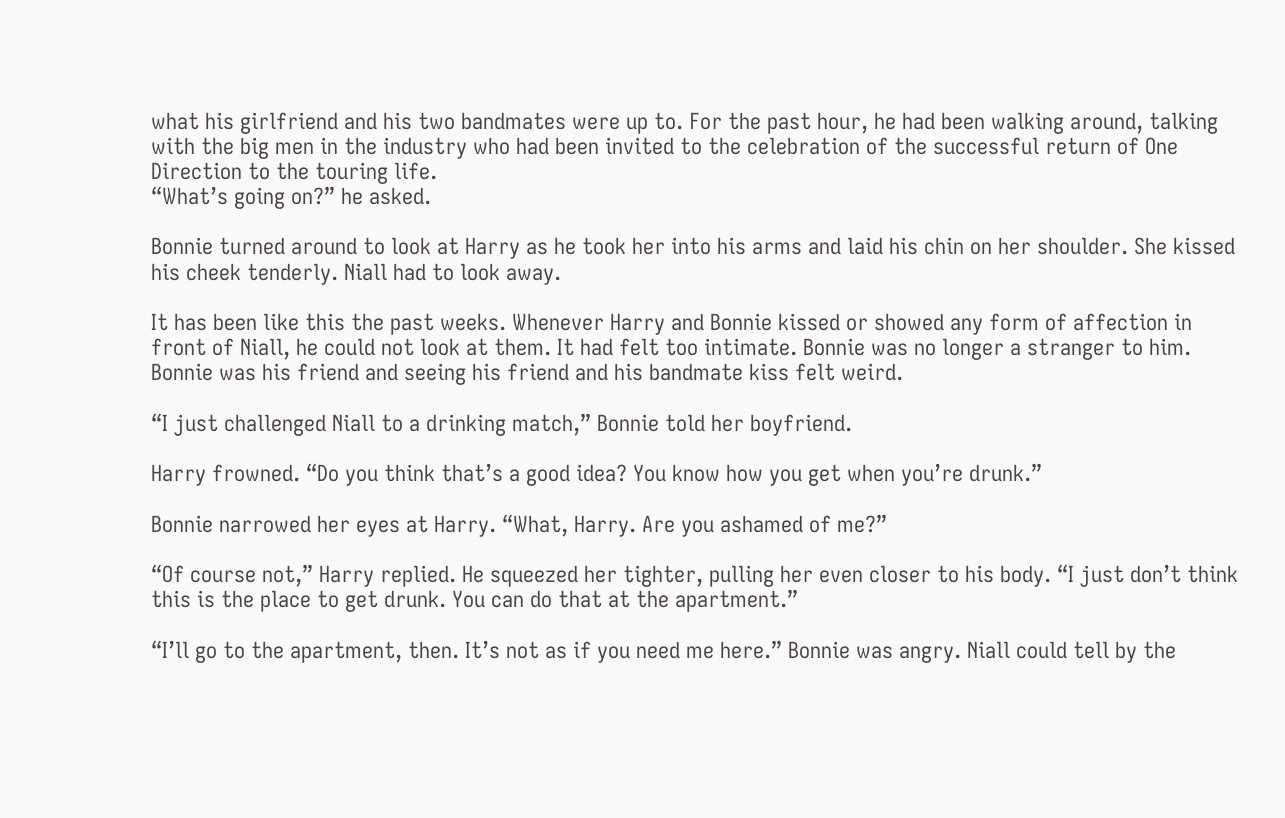what his girlfriend and his two bandmates were up to. For the past hour, he had been walking around, talking with the big men in the industry who had been invited to the celebration of the successful return of One Direction to the touring life.
“What’s going on?” he asked.

Bonnie turned around to look at Harry as he took her into his arms and laid his chin on her shoulder. She kissed his cheek tenderly. Niall had to look away.

It has been like this the past weeks. Whenever Harry and Bonnie kissed or showed any form of affection in front of Niall, he could not look at them. It had felt too intimate. Bonnie was no longer a stranger to him. Bonnie was his friend and seeing his friend and his bandmate kiss felt weird.

“I just challenged Niall to a drinking match,” Bonnie told her boyfriend.

Harry frowned. “Do you think that’s a good idea? You know how you get when you’re drunk.”

Bonnie narrowed her eyes at Harry. “What, Harry. Are you ashamed of me?”

“Of course not,” Harry replied. He squeezed her tighter, pulling her even closer to his body. “I just don’t think this is the place to get drunk. You can do that at the apartment.”

“I’ll go to the apartment, then. It’s not as if you need me here.” Bonnie was angry. Niall could tell by the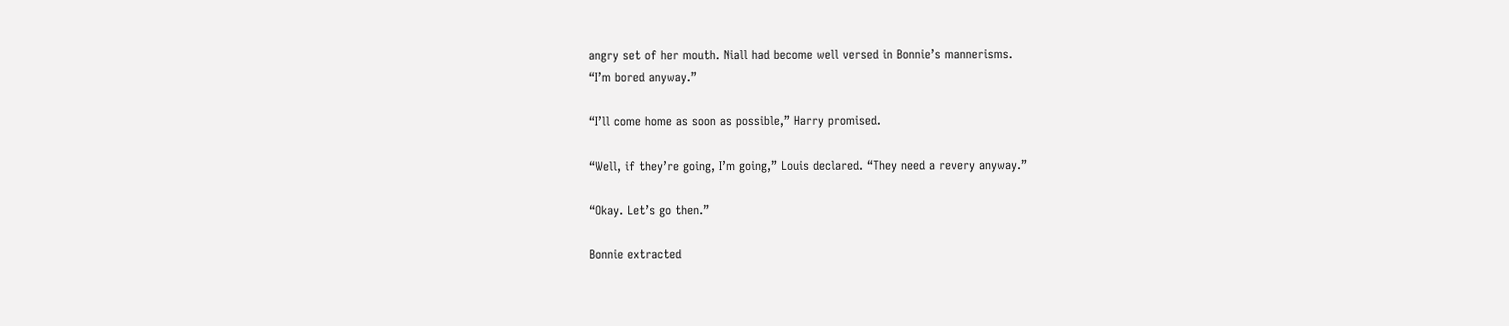angry set of her mouth. Niall had become well versed in Bonnie’s mannerisms.
“I’m bored anyway.”

“I’ll come home as soon as possible,” Harry promised.

“Well, if they’re going, I’m going,” Louis declared. “They need a revery anyway.”

“Okay. Let’s go then.”

Bonnie extracted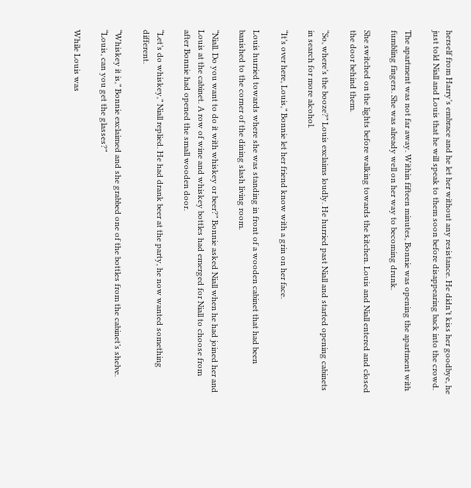herself from Harry’s embrace and he let her without any resistance. He didn’t kiss her goodbye, he just told Niall and Louis that he will speak to them soon before disappearing back into the crowd.

The apartment was not far away. Within fifteen minutes, Bonnie was opening the apartment with fumbling fingers. She was already well on her way to becoming drunk.

She switched on the lights before walking towards the kitchen. Louis and Niall entered and closed the door behind them.

“So, where’s the booze?” Louis exclaims loudly. He hurried past Niall and started opening cabinets in search for more alcohol.

“It’s over here, Louis,” Bonnie let her friend know with a grin on her face.

Louis hurried towards where she was standing in front of a wooden cabinet that had been banished to the corner of the dining slash living room.

“Niall. Do you want to do it with whiskey or beer?” Bonnie asked Niall when he had joined her and Louis at the cabinet. A row of wine and whiskey bottles had emerged for Niall to choose from after Bonnie had opened the small wooden door.

“Let’s do whiskey,” Niall replied. He had drank beer at the party, he now wanted something different.

“Whiskey it is,” Bonnie exclaimed and she grabbed one of the bottles from the cabinet’s shelve. “Louis, can you get the glasses?”

While Louis was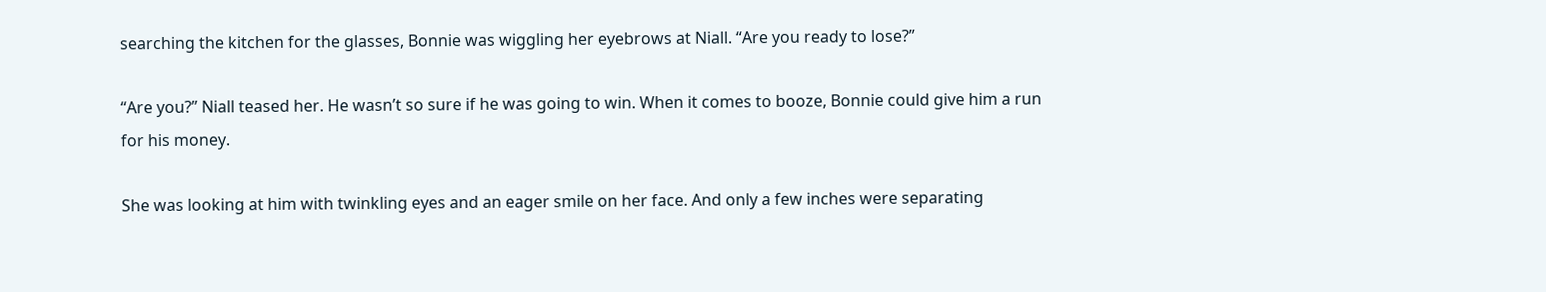searching the kitchen for the glasses, Bonnie was wiggling her eyebrows at Niall. “Are you ready to lose?”

“Are you?” Niall teased her. He wasn’t so sure if he was going to win. When it comes to booze, Bonnie could give him a run for his money.

She was looking at him with twinkling eyes and an eager smile on her face. And only a few inches were separating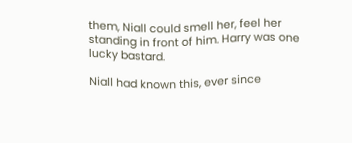them, Niall could smell her, feel her standing in front of him. Harry was one lucky bastard.

Niall had known this, ever since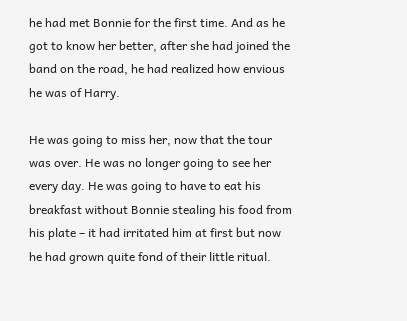he had met Bonnie for the first time. And as he got to know her better, after she had joined the band on the road, he had realized how envious he was of Harry.

He was going to miss her, now that the tour was over. He was no longer going to see her every day. He was going to have to eat his breakfast without Bonnie stealing his food from his plate – it had irritated him at first but now he had grown quite fond of their little ritual.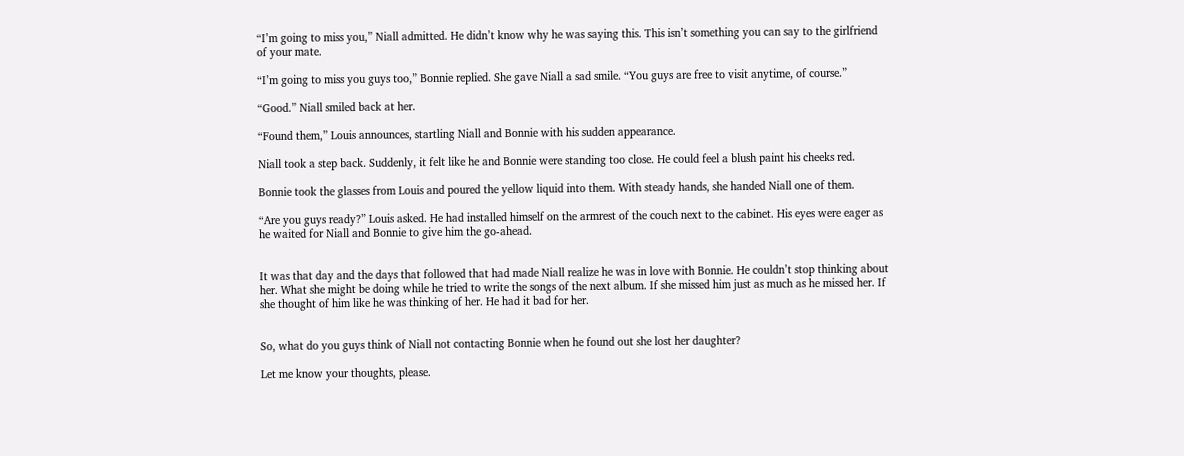“I’m going to miss you,” Niall admitted. He didn’t know why he was saying this. This isn’t something you can say to the girlfriend of your mate.

“I’m going to miss you guys too,” Bonnie replied. She gave Niall a sad smile. “You guys are free to visit anytime, of course.”

“Good.” Niall smiled back at her.

“Found them,” Louis announces, startling Niall and Bonnie with his sudden appearance.

Niall took a step back. Suddenly, it felt like he and Bonnie were standing too close. He could feel a blush paint his cheeks red.

Bonnie took the glasses from Louis and poured the yellow liquid into them. With steady hands, she handed Niall one of them.

“Are you guys ready?” Louis asked. He had installed himself on the armrest of the couch next to the cabinet. His eyes were eager as he waited for Niall and Bonnie to give him the go-ahead.


It was that day and the days that followed that had made Niall realize he was in love with Bonnie. He couldn’t stop thinking about her. What she might be doing while he tried to write the songs of the next album. If she missed him just as much as he missed her. If she thought of him like he was thinking of her. He had it bad for her.


So, what do you guys think of Niall not contacting Bonnie when he found out she lost her daughter?

Let me know your thoughts, please.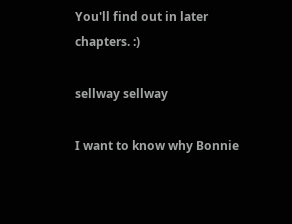You'll find out in later chapters. :)

sellway sellway

I want to know why Bonnie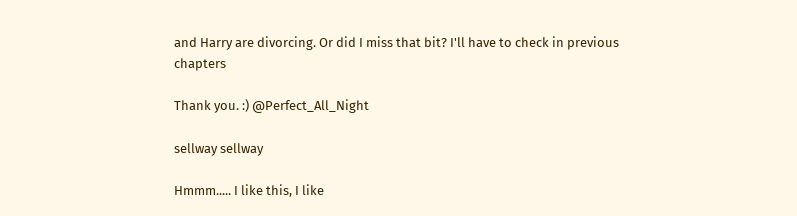and Harry are divorcing. Or did I miss that bit? I'll have to check in previous chapters

Thank you. :) @Perfect_All_Night

sellway sellway

Hmmm..... I like this, I like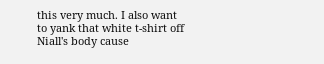this very much. I also want to yank that white t-shirt off Niall's body cause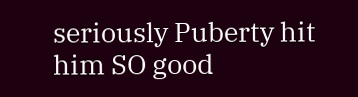seriously Puberty hit him SO good